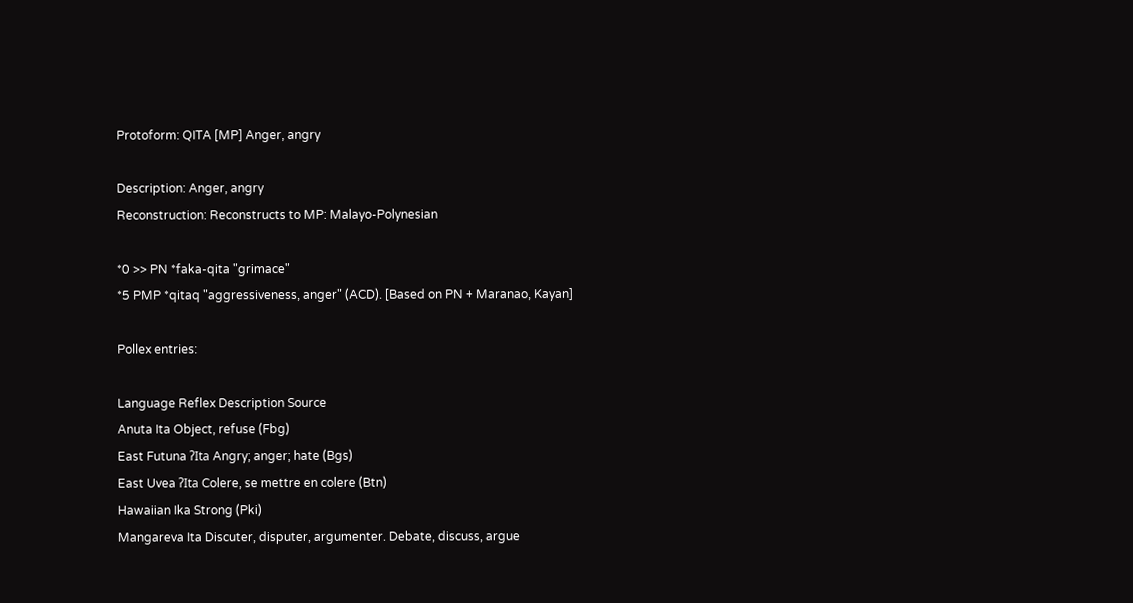Protoform: QITA [MP] Anger, angry

Description: Anger, angry
Reconstruction: Reconstructs to MP: Malayo-Polynesian

*0 >> PN *faka-qita "grimace"
*5 PMP *qitaq "aggressiveness, anger" (ACD). [Based on PN + Maranao, Kayan]

Pollex entries:

Language Reflex Description Source
Anuta Ita Object, refuse (Fbg)
East Futuna ʔIta Angry; anger; hate (Bgs)
East Uvea ʔIta Colere, se mettre en colere (Btn)
Hawaiian Ika Strong (Pki)
Mangareva Ita Discuter, disputer, argumenter. Debate, discuss, argue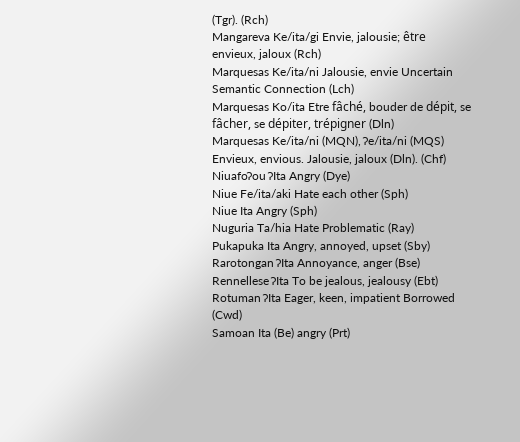(Tgr). (Rch)
Mangareva Ke/ita/gi Envie, jalousie; être envieux, jaloux (Rch)
Marquesas Ke/ita/ni Jalousie, envie Uncertain Semantic Connection (Lch)
Marquesas Ko/ita Etre fâché, bouder de dépit, se fâcher, se dépiter, trépigner (Dln)
Marquesas Ke/ita/ni (MQN), ʔe/ita/ni (MQS) Envieux, envious. Jalousie, jaloux (Dln). (Chf)
Niuafoʔou ʔIta Angry (Dye)
Niue Fe/ita/aki Hate each other (Sph)
Niue Ita Angry (Sph)
Nuguria Ta/hia Hate Problematic (Ray)
Pukapuka Ita Angry, annoyed, upset (Sby)
Rarotongan ʔIta Annoyance, anger (Bse)
Rennellese ʔIta To be jealous, jealousy (Ebt)
Rotuman ʔIta Eager, keen, impatient Borrowed (Cwd)
Samoan Ita (Be) angry (Prt)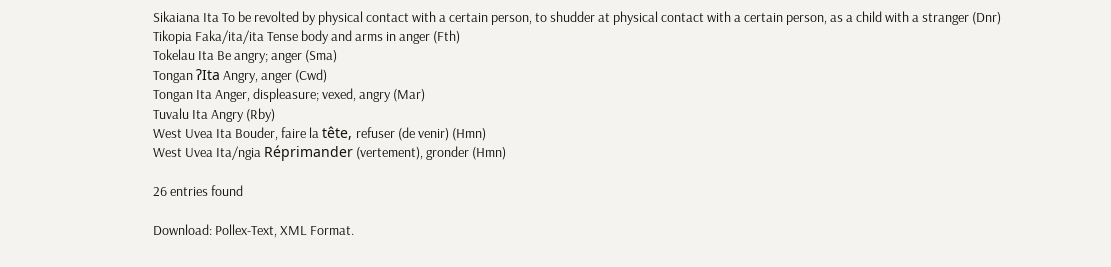Sikaiana Ita To be revolted by physical contact with a certain person, to shudder at physical contact with a certain person, as a child with a stranger (Dnr)
Tikopia Faka/ita/ita Tense body and arms in anger (Fth)
Tokelau Ita Be angry; anger (Sma)
Tongan ʔIta Angry, anger (Cwd)
Tongan Ita Anger, displeasure; vexed, angry (Mar)
Tuvalu Ita Angry (Rby)
West Uvea Ita Bouder, faire la tête, refuser (de venir) (Hmn)
West Uvea Ita/ngia Réprimander (vertement), gronder (Hmn)

26 entries found

Download: Pollex-Text, XML Format.